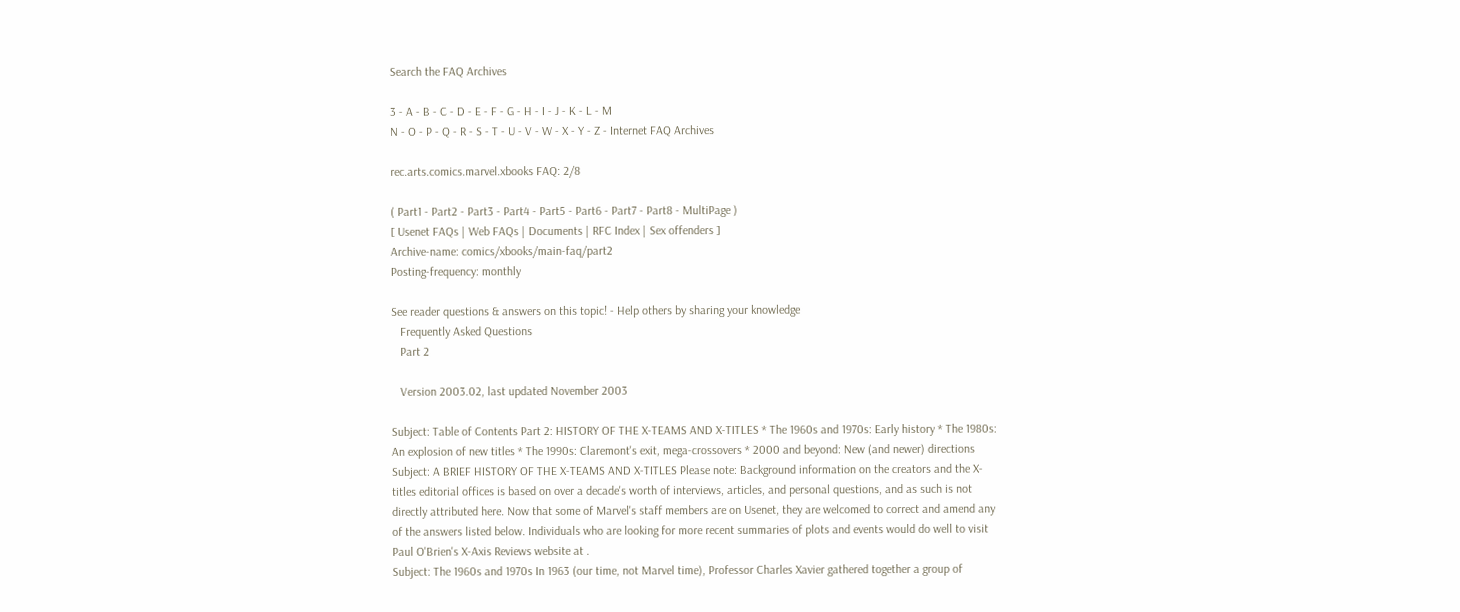Search the FAQ Archives

3 - A - B - C - D - E - F - G - H - I - J - K - L - M
N - O - P - Q - R - S - T - U - V - W - X - Y - Z - Internet FAQ Archives

rec.arts.comics.marvel.xbooks FAQ: 2/8

( Part1 - Part2 - Part3 - Part4 - Part5 - Part6 - Part7 - Part8 - MultiPage )
[ Usenet FAQs | Web FAQs | Documents | RFC Index | Sex offenders ]
Archive-name: comics/xbooks/main-faq/part2
Posting-frequency: monthly

See reader questions & answers on this topic! - Help others by sharing your knowledge
   Frequently Asked Questions
   Part 2

   Version 2003.02, last updated November 2003

Subject: Table of Contents Part 2: HISTORY OF THE X-TEAMS AND X-TITLES * The 1960s and 1970s: Early history * The 1980s: An explosion of new titles * The 1990s: Claremont's exit, mega-crossovers * 2000 and beyond: New (and newer) directions
Subject: A BRIEF HISTORY OF THE X-TEAMS AND X-TITLES Please note: Background information on the creators and the X-titles editorial offices is based on over a decade's worth of interviews, articles, and personal questions, and as such is not directly attributed here. Now that some of Marvel's staff members are on Usenet, they are welcomed to correct and amend any of the answers listed below. Individuals who are looking for more recent summaries of plots and events would do well to visit Paul O'Brien's X-Axis Reviews website at .
Subject: The 1960s and 1970s In 1963 (our time, not Marvel time), Professor Charles Xavier gathered together a group of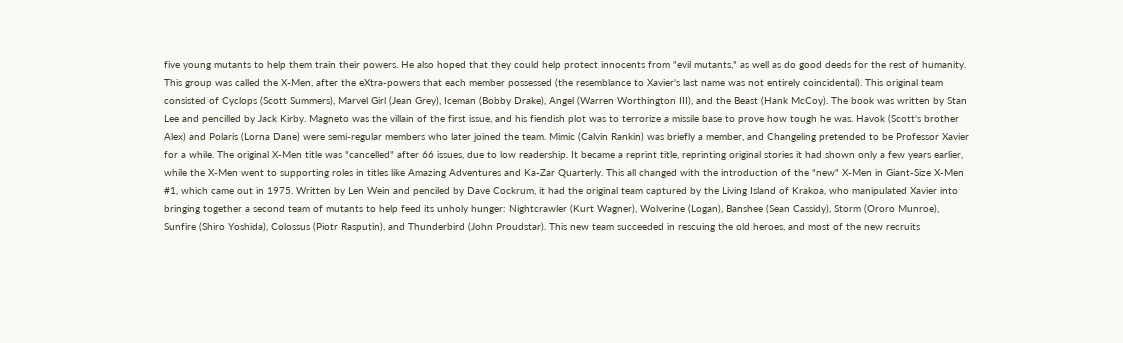five young mutants to help them train their powers. He also hoped that they could help protect innocents from "evil mutants," as well as do good deeds for the rest of humanity. This group was called the X-Men, after the eXtra-powers that each member possessed (the resemblance to Xavier's last name was not entirely coincidental). This original team consisted of Cyclops (Scott Summers), Marvel Girl (Jean Grey), Iceman (Bobby Drake), Angel (Warren Worthington III), and the Beast (Hank McCoy). The book was written by Stan Lee and pencilled by Jack Kirby. Magneto was the villain of the first issue, and his fiendish plot was to terrorize a missile base to prove how tough he was. Havok (Scott's brother Alex) and Polaris (Lorna Dane) were semi-regular members who later joined the team. Mimic (Calvin Rankin) was briefly a member, and Changeling pretended to be Professor Xavier for a while. The original X-Men title was "cancelled" after 66 issues, due to low readership. It became a reprint title, reprinting original stories it had shown only a few years earlier, while the X-Men went to supporting roles in titles like Amazing Adventures and Ka-Zar Quarterly. This all changed with the introduction of the "new" X-Men in Giant-Size X-Men #1, which came out in 1975. Written by Len Wein and penciled by Dave Cockrum, it had the original team captured by the Living Island of Krakoa, who manipulated Xavier into bringing together a second team of mutants to help feed its unholy hunger: Nightcrawler (Kurt Wagner), Wolverine (Logan), Banshee (Sean Cassidy), Storm (Ororo Munroe), Sunfire (Shiro Yoshida), Colossus (Piotr Rasputin), and Thunderbird (John Proudstar). This new team succeeded in rescuing the old heroes, and most of the new recruits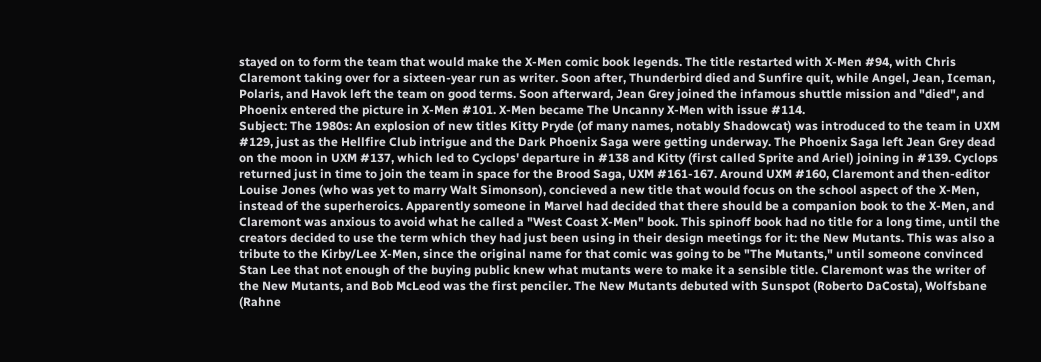stayed on to form the team that would make the X-Men comic book legends. The title restarted with X-Men #94, with Chris Claremont taking over for a sixteen-year run as writer. Soon after, Thunderbird died and Sunfire quit, while Angel, Jean, Iceman, Polaris, and Havok left the team on good terms. Soon afterward, Jean Grey joined the infamous shuttle mission and "died", and Phoenix entered the picture in X-Men #101. X-Men became The Uncanny X-Men with issue #114.
Subject: The 1980s: An explosion of new titles Kitty Pryde (of many names, notably Shadowcat) was introduced to the team in UXM #129, just as the Hellfire Club intrigue and the Dark Phoenix Saga were getting underway. The Phoenix Saga left Jean Grey dead on the moon in UXM #137, which led to Cyclops' departure in #138 and Kitty (first called Sprite and Ariel) joining in #139. Cyclops returned just in time to join the team in space for the Brood Saga, UXM #161-167. Around UXM #160, Claremont and then-editor Louise Jones (who was yet to marry Walt Simonson), concieved a new title that would focus on the school aspect of the X-Men, instead of the superheroics. Apparently someone in Marvel had decided that there should be a companion book to the X-Men, and Claremont was anxious to avoid what he called a "West Coast X-Men" book. This spinoff book had no title for a long time, until the creators decided to use the term which they had just been using in their design meetings for it: the New Mutants. This was also a tribute to the Kirby/Lee X-Men, since the original name for that comic was going to be "The Mutants," until someone convinced Stan Lee that not enough of the buying public knew what mutants were to make it a sensible title. Claremont was the writer of the New Mutants, and Bob McLeod was the first penciler. The New Mutants debuted with Sunspot (Roberto DaCosta), Wolfsbane (Rahne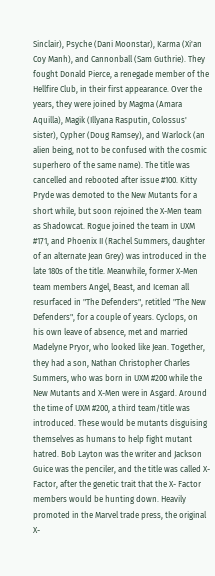Sinclair), Psyche (Dani Moonstar), Karma (Xi'an Coy Manh), and Cannonball (Sam Guthrie). They fought Donald Pierce, a renegade member of the Hellfire Club, in their first appearance. Over the years, they were joined by Magma (Amara Aquilla), Magik (Illyana Rasputin, Colossus' sister), Cypher (Doug Ramsey), and Warlock (an alien being, not to be confused with the cosmic superhero of the same name). The title was cancelled and rebooted after issue #100. Kitty Pryde was demoted to the New Mutants for a short while, but soon rejoined the X-Men team as Shadowcat. Rogue joined the team in UXM #171, and Phoenix II (Rachel Summers, daughter of an alternate Jean Grey) was introduced in the late 180s of the title. Meanwhile, former X-Men team members Angel, Beast, and Iceman all resurfaced in "The Defenders", retitled "The New Defenders", for a couple of years. Cyclops, on his own leave of absence, met and married Madelyne Pryor, who looked like Jean. Together, they had a son, Nathan Christopher Charles Summers, who was born in UXM #200 while the New Mutants and X-Men were in Asgard. Around the time of UXM #200, a third team/title was introduced. These would be mutants disguising themselves as humans to help fight mutant hatred. Bob Layton was the writer and Jackson Guice was the penciler, and the title was called X-Factor, after the genetic trait that the X- Factor members would be hunting down. Heavily promoted in the Marvel trade press, the original X-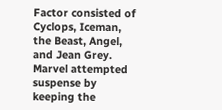Factor consisted of Cyclops, Iceman, the Beast, Angel, and Jean Grey. Marvel attempted suspense by keeping the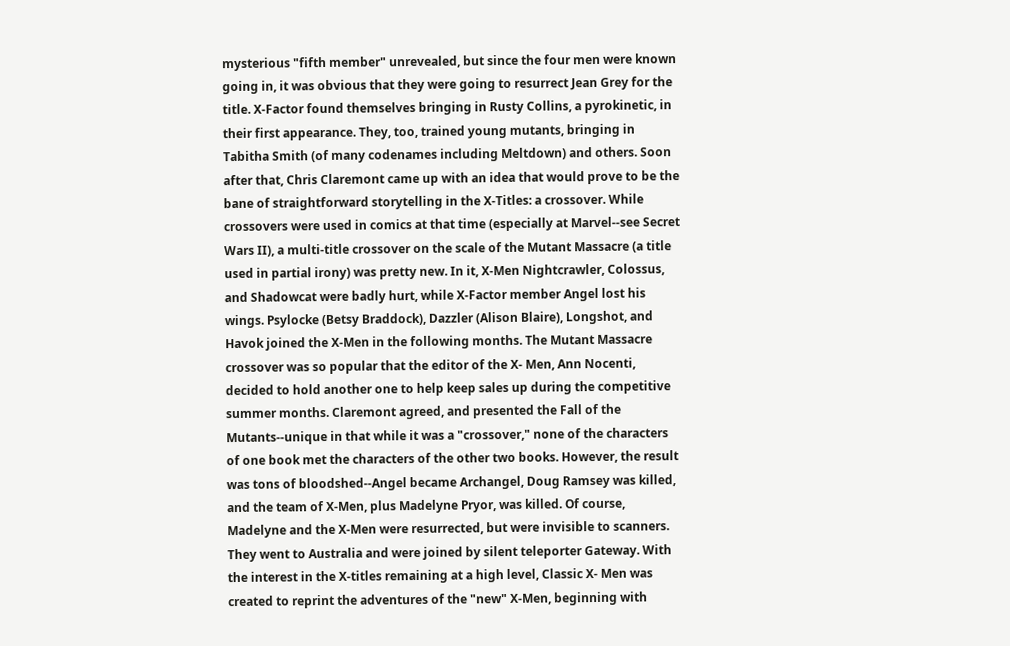mysterious "fifth member" unrevealed, but since the four men were known going in, it was obvious that they were going to resurrect Jean Grey for the title. X-Factor found themselves bringing in Rusty Collins, a pyrokinetic, in their first appearance. They, too, trained young mutants, bringing in Tabitha Smith (of many codenames including Meltdown) and others. Soon after that, Chris Claremont came up with an idea that would prove to be the bane of straightforward storytelling in the X-Titles: a crossover. While crossovers were used in comics at that time (especially at Marvel--see Secret Wars II), a multi-title crossover on the scale of the Mutant Massacre (a title used in partial irony) was pretty new. In it, X-Men Nightcrawler, Colossus, and Shadowcat were badly hurt, while X-Factor member Angel lost his wings. Psylocke (Betsy Braddock), Dazzler (Alison Blaire), Longshot, and Havok joined the X-Men in the following months. The Mutant Massacre crossover was so popular that the editor of the X- Men, Ann Nocenti, decided to hold another one to help keep sales up during the competitive summer months. Claremont agreed, and presented the Fall of the Mutants--unique in that while it was a "crossover," none of the characters of one book met the characters of the other two books. However, the result was tons of bloodshed--Angel became Archangel, Doug Ramsey was killed, and the team of X-Men, plus Madelyne Pryor, was killed. Of course, Madelyne and the X-Men were resurrected, but were invisible to scanners. They went to Australia and were joined by silent teleporter Gateway. With the interest in the X-titles remaining at a high level, Classic X- Men was created to reprint the adventures of the "new" X-Men, beginning with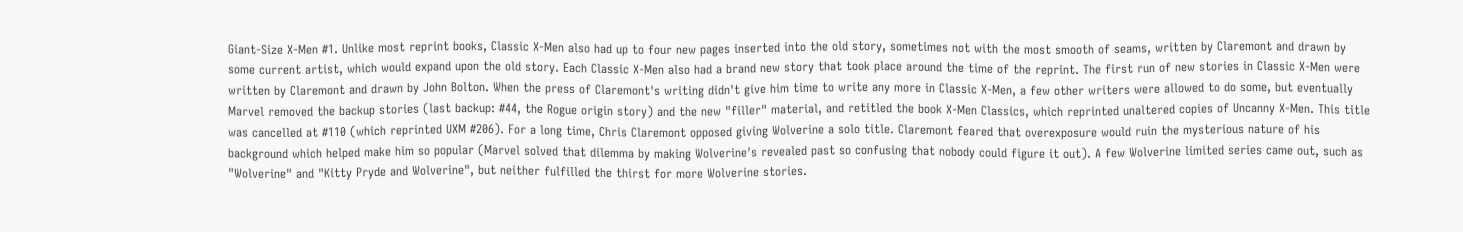Giant-Size X-Men #1. Unlike most reprint books, Classic X-Men also had up to four new pages inserted into the old story, sometimes not with the most smooth of seams, written by Claremont and drawn by some current artist, which would expand upon the old story. Each Classic X-Men also had a brand new story that took place around the time of the reprint. The first run of new stories in Classic X-Men were written by Claremont and drawn by John Bolton. When the press of Claremont's writing didn't give him time to write any more in Classic X-Men, a few other writers were allowed to do some, but eventually Marvel removed the backup stories (last backup: #44, the Rogue origin story) and the new "filler" material, and retitled the book X-Men Classics, which reprinted unaltered copies of Uncanny X-Men. This title was cancelled at #110 (which reprinted UXM #206). For a long time, Chris Claremont opposed giving Wolverine a solo title. Claremont feared that overexposure would ruin the mysterious nature of his background which helped make him so popular (Marvel solved that dilemma by making Wolverine's revealed past so confusing that nobody could figure it out). A few Wolverine limited series came out, such as "Wolverine" and "Kitty Pryde and Wolverine", but neither fulfilled the thirst for more Wolverine stories.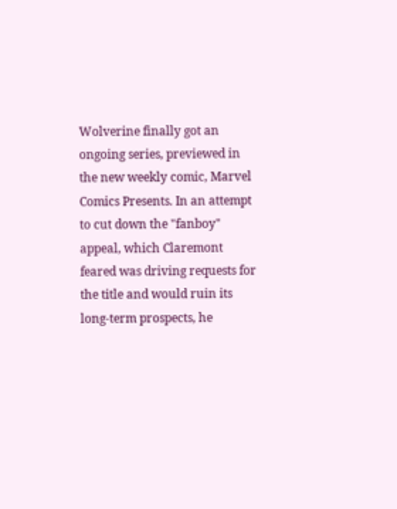Wolverine finally got an ongoing series, previewed in the new weekly comic, Marvel Comics Presents. In an attempt to cut down the "fanboy" appeal, which Claremont feared was driving requests for the title and would ruin its long-term prospects, he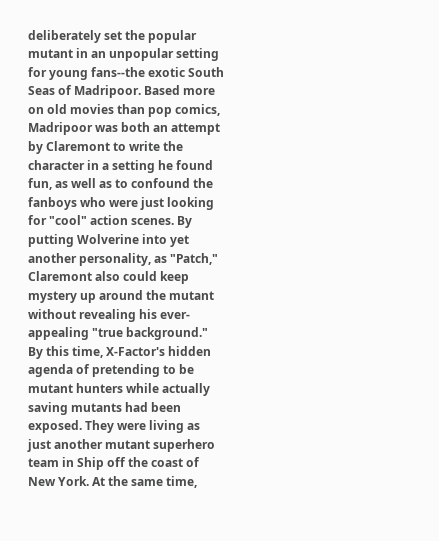deliberately set the popular mutant in an unpopular setting for young fans--the exotic South Seas of Madripoor. Based more on old movies than pop comics, Madripoor was both an attempt by Claremont to write the character in a setting he found fun, as well as to confound the fanboys who were just looking for "cool" action scenes. By putting Wolverine into yet another personality, as "Patch," Claremont also could keep mystery up around the mutant without revealing his ever-appealing "true background." By this time, X-Factor's hidden agenda of pretending to be mutant hunters while actually saving mutants had been exposed. They were living as just another mutant superhero team in Ship off the coast of New York. At the same time,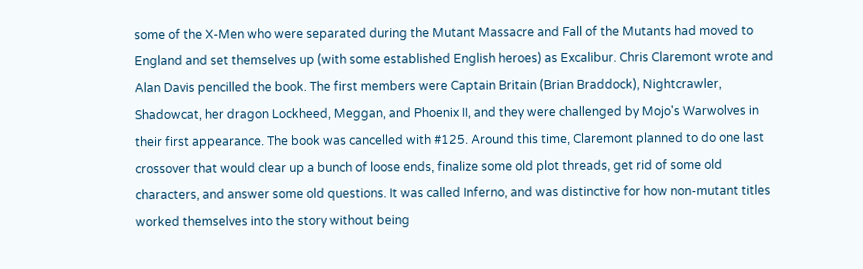some of the X-Men who were separated during the Mutant Massacre and Fall of the Mutants had moved to England and set themselves up (with some established English heroes) as Excalibur. Chris Claremont wrote and Alan Davis pencilled the book. The first members were Captain Britain (Brian Braddock), Nightcrawler, Shadowcat, her dragon Lockheed, Meggan, and Phoenix II, and they were challenged by Mojo's Warwolves in their first appearance. The book was cancelled with #125. Around this time, Claremont planned to do one last crossover that would clear up a bunch of loose ends, finalize some old plot threads, get rid of some old characters, and answer some old questions. It was called Inferno, and was distinctive for how non-mutant titles worked themselves into the story without being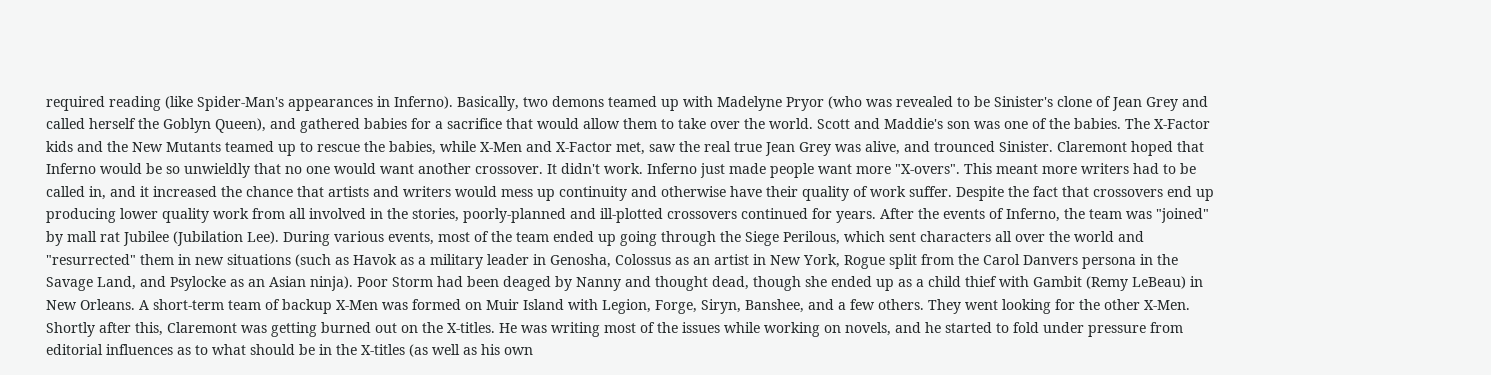required reading (like Spider-Man's appearances in Inferno). Basically, two demons teamed up with Madelyne Pryor (who was revealed to be Sinister's clone of Jean Grey and called herself the Goblyn Queen), and gathered babies for a sacrifice that would allow them to take over the world. Scott and Maddie's son was one of the babies. The X-Factor kids and the New Mutants teamed up to rescue the babies, while X-Men and X-Factor met, saw the real true Jean Grey was alive, and trounced Sinister. Claremont hoped that Inferno would be so unwieldly that no one would want another crossover. It didn't work. Inferno just made people want more "X-overs". This meant more writers had to be called in, and it increased the chance that artists and writers would mess up continuity and otherwise have their quality of work suffer. Despite the fact that crossovers end up producing lower quality work from all involved in the stories, poorly-planned and ill-plotted crossovers continued for years. After the events of Inferno, the team was "joined" by mall rat Jubilee (Jubilation Lee). During various events, most of the team ended up going through the Siege Perilous, which sent characters all over the world and "resurrected" them in new situations (such as Havok as a military leader in Genosha, Colossus as an artist in New York, Rogue split from the Carol Danvers persona in the Savage Land, and Psylocke as an Asian ninja). Poor Storm had been deaged by Nanny and thought dead, though she ended up as a child thief with Gambit (Remy LeBeau) in New Orleans. A short-term team of backup X-Men was formed on Muir Island with Legion, Forge, Siryn, Banshee, and a few others. They went looking for the other X-Men. Shortly after this, Claremont was getting burned out on the X-titles. He was writing most of the issues while working on novels, and he started to fold under pressure from editorial influences as to what should be in the X-titles (as well as his own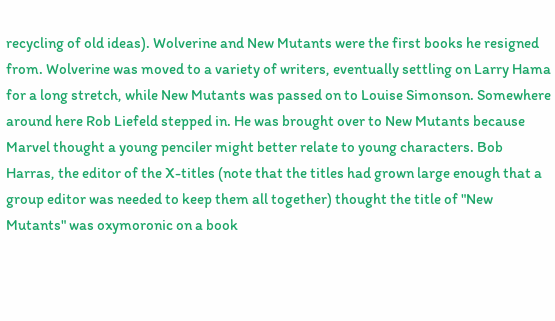recycling of old ideas). Wolverine and New Mutants were the first books he resigned from. Wolverine was moved to a variety of writers, eventually settling on Larry Hama for a long stretch, while New Mutants was passed on to Louise Simonson. Somewhere around here Rob Liefeld stepped in. He was brought over to New Mutants because Marvel thought a young penciler might better relate to young characters. Bob Harras, the editor of the X-titles (note that the titles had grown large enough that a group editor was needed to keep them all together) thought the title of "New Mutants" was oxymoronic on a book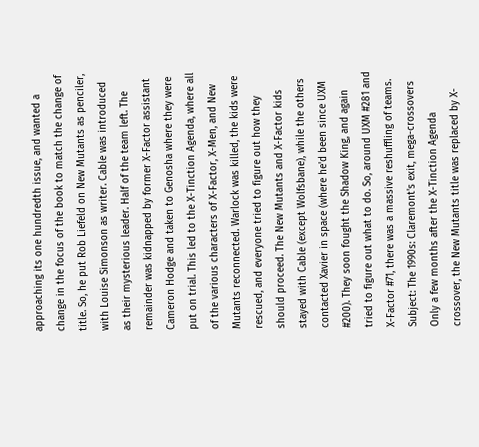approaching its one hundredth issue, and wanted a change in the focus of the book to match the change of title. So, he put Rob Liefeld on New Mutants as penciler, with Louise Simonson as writer. Cable was introduced as their mysterious leader. Half of the team left. The remainder was kidnapped by former X-Factor assistant Cameron Hodge and taken to Genosha where they were put on trial. This led to the X-Tinction Agenda, where all of the various characters of X-Factor, X-Men, and New Mutants reconnected. Warlock was killed, the kids were rescued, and everyone tried to figure out how they should proceed. The New Mutants and X-Factor kids stayed with Cable (except Wolfsbane), while the others contacted Xavier in space (where he'd been since UXM #200). They soon fought the Shadow King, and again tried to figure out what to do. So, around UXM #281 and X-Factor #71, there was a massive reshuffling of teams.
Subject: The 1990s: Claremont's exit, mega-crossovers Only a few months after the X-Tinction Agenda crossover, the New Mutants title was replaced by X-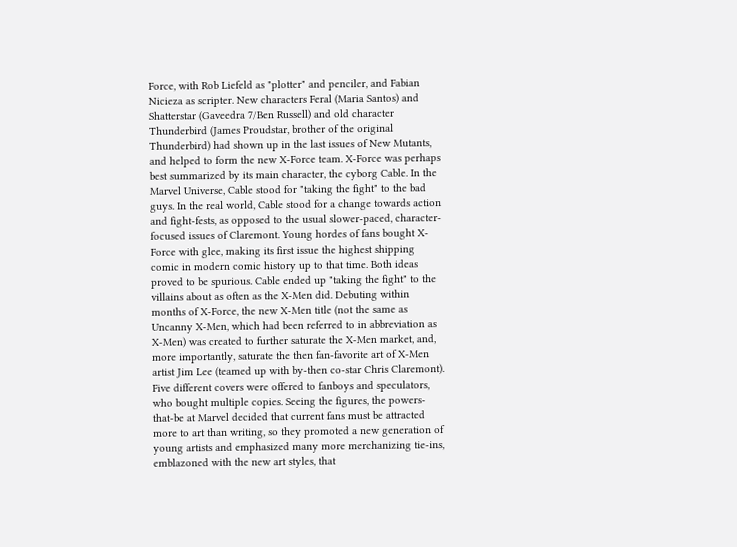Force, with Rob Liefeld as "plotter" and penciler, and Fabian Nicieza as scripter. New characters Feral (Maria Santos) and Shatterstar (Gaveedra 7/Ben Russell) and old character Thunderbird (James Proudstar, brother of the original Thunderbird) had shown up in the last issues of New Mutants, and helped to form the new X-Force team. X-Force was perhaps best summarized by its main character, the cyborg Cable. In the Marvel Universe, Cable stood for "taking the fight" to the bad guys. In the real world, Cable stood for a change towards action and fight-fests, as opposed to the usual slower-paced, character-focused issues of Claremont. Young hordes of fans bought X-Force with glee, making its first issue the highest shipping comic in modern comic history up to that time. Both ideas proved to be spurious. Cable ended up "taking the fight" to the villains about as often as the X-Men did. Debuting within months of X-Force, the new X-Men title (not the same as Uncanny X-Men, which had been referred to in abbreviation as X-Men) was created to further saturate the X-Men market, and, more importantly, saturate the then fan-favorite art of X-Men artist Jim Lee (teamed up with by-then co-star Chris Claremont). Five different covers were offered to fanboys and speculators, who bought multiple copies. Seeing the figures, the powers-that-be at Marvel decided that current fans must be attracted more to art than writing, so they promoted a new generation of young artists and emphasized many more merchanizing tie-ins, emblazoned with the new art styles, that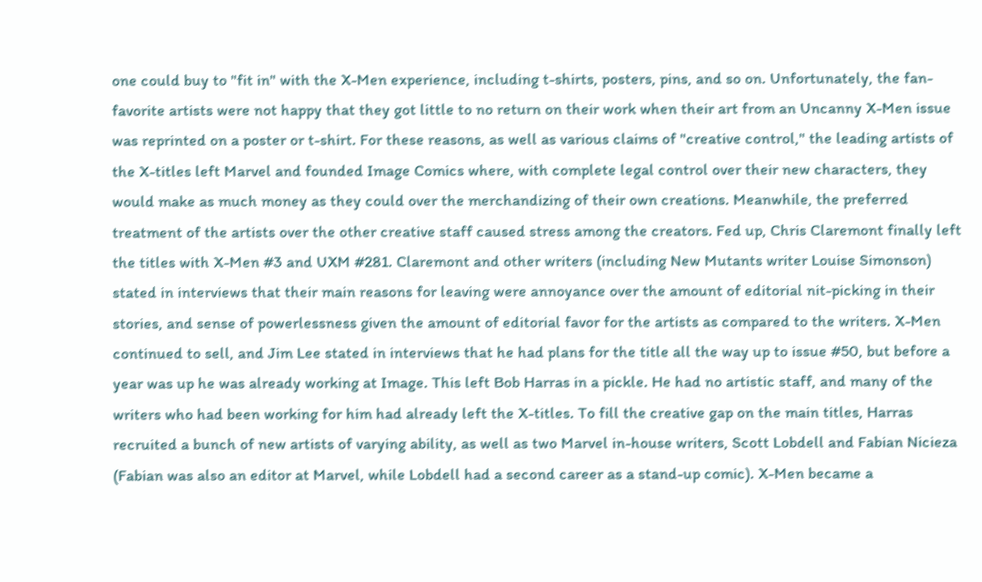one could buy to "fit in" with the X-Men experience, including t-shirts, posters, pins, and so on. Unfortunately, the fan-favorite artists were not happy that they got little to no return on their work when their art from an Uncanny X-Men issue was reprinted on a poster or t-shirt. For these reasons, as well as various claims of "creative control," the leading artists of the X-titles left Marvel and founded Image Comics where, with complete legal control over their new characters, they would make as much money as they could over the merchandizing of their own creations. Meanwhile, the preferred treatment of the artists over the other creative staff caused stress among the creators. Fed up, Chris Claremont finally left the titles with X-Men #3 and UXM #281. Claremont and other writers (including New Mutants writer Louise Simonson) stated in interviews that their main reasons for leaving were annoyance over the amount of editorial nit-picking in their stories, and sense of powerlessness given the amount of editorial favor for the artists as compared to the writers. X-Men continued to sell, and Jim Lee stated in interviews that he had plans for the title all the way up to issue #50, but before a year was up he was already working at Image. This left Bob Harras in a pickle. He had no artistic staff, and many of the writers who had been working for him had already left the X-titles. To fill the creative gap on the main titles, Harras recruited a bunch of new artists of varying ability, as well as two Marvel in-house writers, Scott Lobdell and Fabian Nicieza (Fabian was also an editor at Marvel, while Lobdell had a second career as a stand-up comic). X-Men became a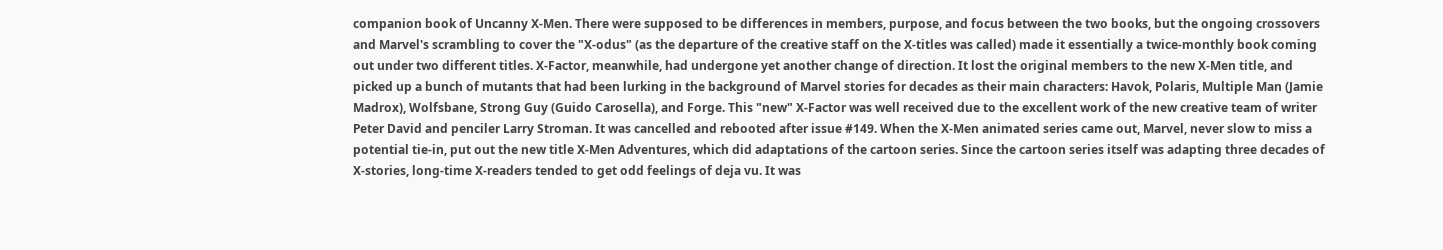companion book of Uncanny X-Men. There were supposed to be differences in members, purpose, and focus between the two books, but the ongoing crossovers and Marvel's scrambling to cover the "X-odus" (as the departure of the creative staff on the X-titles was called) made it essentially a twice-monthly book coming out under two different titles. X-Factor, meanwhile, had undergone yet another change of direction. It lost the original members to the new X-Men title, and picked up a bunch of mutants that had been lurking in the background of Marvel stories for decades as their main characters: Havok, Polaris, Multiple Man (Jamie Madrox), Wolfsbane, Strong Guy (Guido Carosella), and Forge. This "new" X-Factor was well received due to the excellent work of the new creative team of writer Peter David and penciler Larry Stroman. It was cancelled and rebooted after issue #149. When the X-Men animated series came out, Marvel, never slow to miss a potential tie-in, put out the new title X-Men Adventures, which did adaptations of the cartoon series. Since the cartoon series itself was adapting three decades of X-stories, long-time X-readers tended to get odd feelings of deja vu. It was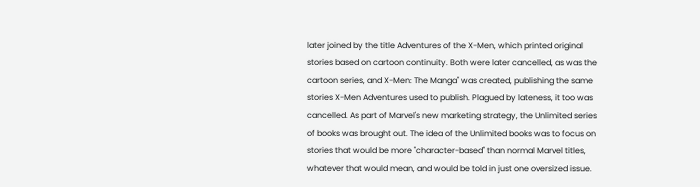later joined by the title Adventures of the X-Men, which printed original stories based on cartoon continuity. Both were later cancelled, as was the cartoon series, and X-Men: The Manga" was created, publishing the same stories X-Men Adventures used to publish. Plagued by lateness, it too was cancelled. As part of Marvel's new marketing strategy, the Unlimited series of books was brought out. The idea of the Unlimited books was to focus on stories that would be more "character-based" than normal Marvel titles, whatever that would mean, and would be told in just one oversized issue.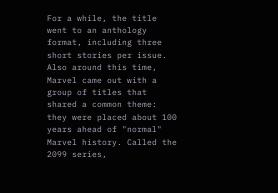For a while, the title went to an anthology format, including three short stories per issue. Also around this time, Marvel came out with a group of titles that shared a common theme: they were placed about 100 years ahead of "normal" Marvel history. Called the 2099 series,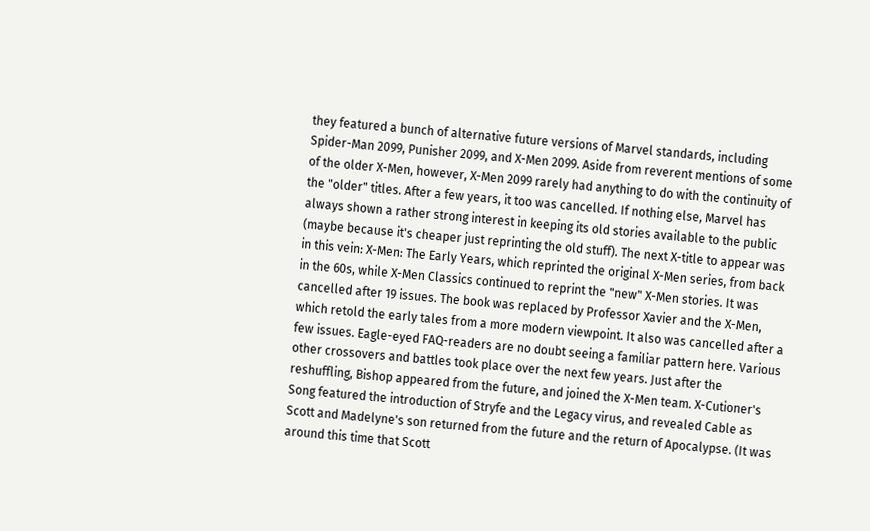they featured a bunch of alternative future versions of Marvel standards, including Spider-Man 2099, Punisher 2099, and X-Men 2099. Aside from reverent mentions of some of the older X-Men, however, X-Men 2099 rarely had anything to do with the continuity of the "older" titles. After a few years, it too was cancelled. If nothing else, Marvel has always shown a rather strong interest in keeping its old stories available to the public (maybe because it's cheaper just reprinting the old stuff). The next X-title to appear was in this vein: X-Men: The Early Years, which reprinted the original X-Men series, from back in the 60s, while X-Men Classics continued to reprint the "new" X-Men stories. It was cancelled after 19 issues. The book was replaced by Professor Xavier and the X-Men, which retold the early tales from a more modern viewpoint. It also was cancelled after a few issues. Eagle-eyed FAQ-readers are no doubt seeing a familiar pattern here. Various other crossovers and battles took place over the next few years. Just after the reshuffling, Bishop appeared from the future, and joined the X-Men team. X-Cutioner's Song featured the introduction of Stryfe and the Legacy virus, and revealed Cable as Scott and Madelyne's son returned from the future and the return of Apocalypse. (It was around this time that Scott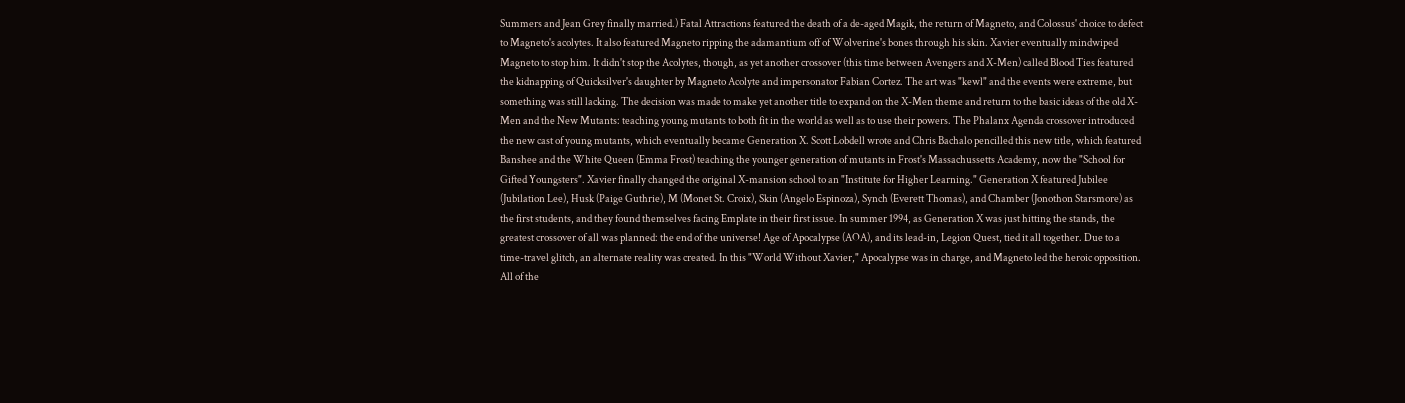Summers and Jean Grey finally married.) Fatal Attractions featured the death of a de-aged Magik, the return of Magneto, and Colossus' choice to defect to Magneto's acolytes. It also featured Magneto ripping the adamantium off of Wolverine's bones through his skin. Xavier eventually mindwiped Magneto to stop him. It didn't stop the Acolytes, though, as yet another crossover (this time between Avengers and X-Men) called Blood Ties featured the kidnapping of Quicksilver's daughter by Magneto Acolyte and impersonator Fabian Cortez. The art was "kewl" and the events were extreme, but something was still lacking. The decision was made to make yet another title to expand on the X-Men theme and return to the basic ideas of the old X-Men and the New Mutants: teaching young mutants to both fit in the world as well as to use their powers. The Phalanx Agenda crossover introduced the new cast of young mutants, which eventually became Generation X. Scott Lobdell wrote and Chris Bachalo pencilled this new title, which featured Banshee and the White Queen (Emma Frost) teaching the younger generation of mutants in Frost's Massachussetts Academy, now the "School for Gifted Youngsters". Xavier finally changed the original X-mansion school to an "Institute for Higher Learning." Generation X featured Jubilee (Jubilation Lee), Husk (Paige Guthrie), M (Monet St. Croix), Skin (Angelo Espinoza), Synch (Everett Thomas), and Chamber (Jonothon Starsmore) as the first students, and they found themselves facing Emplate in their first issue. In summer 1994, as Generation X was just hitting the stands, the greatest crossover of all was planned: the end of the universe! Age of Apocalypse (AOA), and its lead-in, Legion Quest, tied it all together. Due to a time-travel glitch, an alternate reality was created. In this "World Without Xavier," Apocalypse was in charge, and Magneto led the heroic opposition. All of the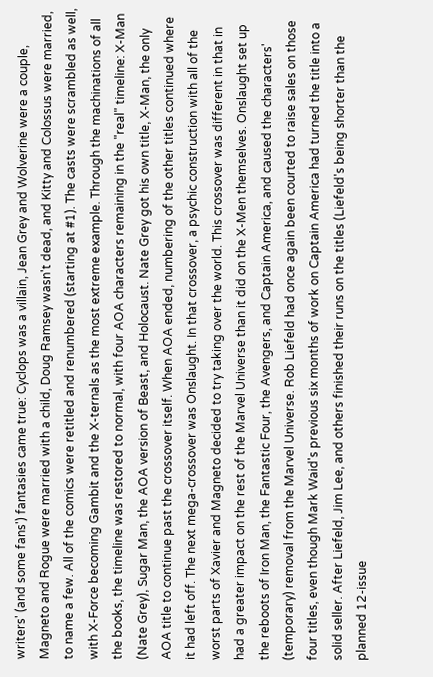writers' (and some fans') fantasies came true: Cyclops was a villain, Jean Grey and Wolverine were a couple, Magneto and Rogue were married with a child, Doug Ramsey wasn't dead, and Kitty and Colossus were married, to name a few. All of the comics were retitled and renumbered (starting at #1). The casts were scrambled as well, with X-Force becoming Gambit and the X-ternals as the most extreme example. Through the machinations of all the books, the timeline was restored to normal, with four AOA characters remaining in the "real" timeline: X-Man (Nate Grey), Sugar Man, the AOA version of Beast, and Holocaust. Nate Grey got his own title, X-Man, the only AOA title to continue past the crossover itself. When AOA ended, numbering of the other titles continued where it had left off. The next mega-crossover was Onslaught. In that crossover, a psychic construction with all of the worst parts of Xavier and Magneto decided to try taking over the world. This crossover was different in that in had a greater impact on the rest of the Marvel Universe than it did on the X-Men themselves. Onslaught set up the reboots of Iron Man, the Fantastic Four, the Avengers, and Captain America, and caused the characters' (temporary) removal from the Marvel Universe. Rob Liefeld had once again been courted to raise sales on those four titles, even though Mark Waid's previous six months of work on Captain America had turned the title into a solid seller. After Liefeld, Jim Lee, and others finished their runs on the titles (Liefeld's being shorter than the planned 12-issue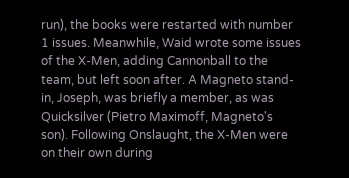run), the books were restarted with number 1 issues. Meanwhile, Waid wrote some issues of the X-Men, adding Cannonball to the team, but left soon after. A Magneto stand-in, Joseph, was briefly a member, as was Quicksilver (Pietro Maximoff, Magneto's son). Following Onslaught, the X-Men were on their own during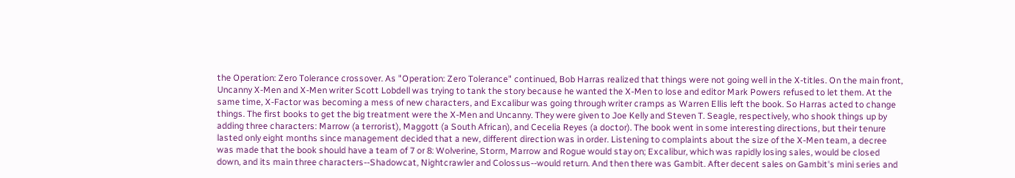the Operation: Zero Tolerance crossover. As "Operation: Zero Tolerance" continued, Bob Harras realized that things were not going well in the X-titles. On the main front, Uncanny X-Men and X-Men writer Scott Lobdell was trying to tank the story because he wanted the X-Men to lose and editor Mark Powers refused to let them. At the same time, X-Factor was becoming a mess of new characters, and Excalibur was going through writer cramps as Warren Ellis left the book. So Harras acted to change things. The first books to get the big treatment were the X-Men and Uncanny. They were given to Joe Kelly and Steven T. Seagle, respectively, who shook things up by adding three characters: Marrow (a terrorist), Maggott (a South African), and Cecelia Reyes (a doctor). The book went in some interesting directions, but their tenure lasted only eight months since management decided that a new, different direction was in order. Listening to complaints about the size of the X-Men team, a decree was made that the book should have a team of 7 or 8: Wolverine, Storm, Marrow and Rogue would stay on; Excalibur, which was rapidly losing sales, would be closed down, and its main three characters--Shadowcat, Nightcrawler and Colossus--would return. And then there was Gambit. After decent sales on Gambit's mini series and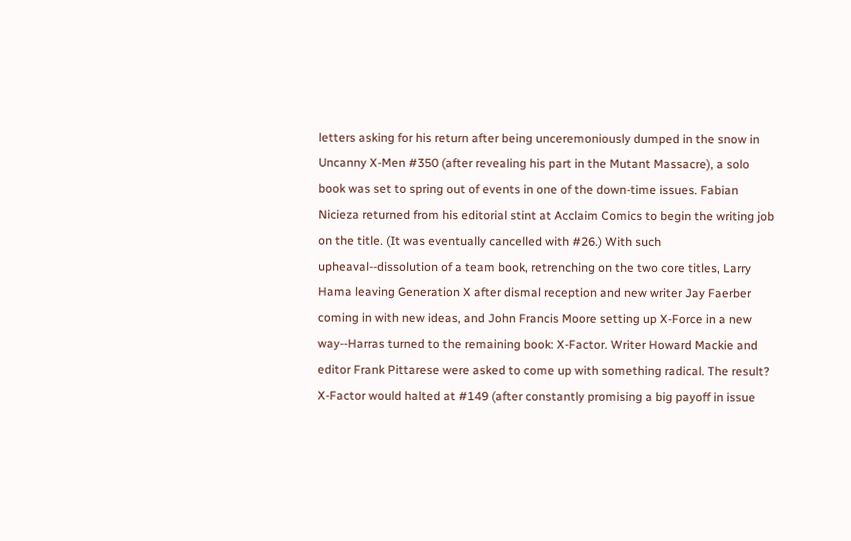letters asking for his return after being unceremoniously dumped in the snow in Uncanny X-Men #350 (after revealing his part in the Mutant Massacre), a solo book was set to spring out of events in one of the down-time issues. Fabian Nicieza returned from his editorial stint at Acclaim Comics to begin the writing job on the title. (It was eventually cancelled with #26.) With such upheaval--dissolution of a team book, retrenching on the two core titles, Larry Hama leaving Generation X after dismal reception and new writer Jay Faerber coming in with new ideas, and John Francis Moore setting up X-Force in a new way--Harras turned to the remaining book: X-Factor. Writer Howard Mackie and editor Frank Pittarese were asked to come up with something radical. The result? X-Factor would halted at #149 (after constantly promising a big payoff in issue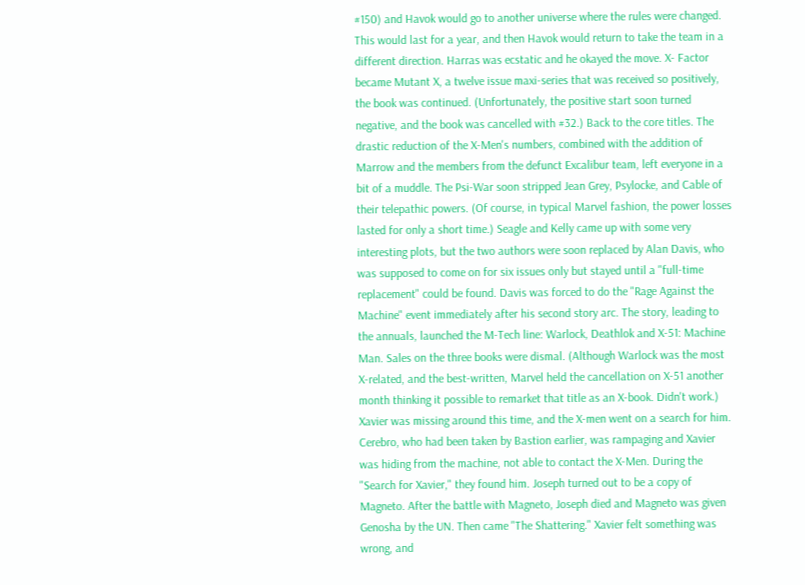#150) and Havok would go to another universe where the rules were changed. This would last for a year, and then Havok would return to take the team in a different direction. Harras was ecstatic and he okayed the move. X- Factor became Mutant X, a twelve issue maxi-series that was received so positively, the book was continued. (Unfortunately, the positive start soon turned negative, and the book was cancelled with #32.) Back to the core titles. The drastic reduction of the X-Men's numbers, combined with the addition of Marrow and the members from the defunct Excalibur team, left everyone in a bit of a muddle. The Psi-War soon stripped Jean Grey, Psylocke, and Cable of their telepathic powers. (Of course, in typical Marvel fashion, the power losses lasted for only a short time.) Seagle and Kelly came up with some very interesting plots, but the two authors were soon replaced by Alan Davis, who was supposed to come on for six issues only but stayed until a "full-time replacement" could be found. Davis was forced to do the "Rage Against the Machine" event immediately after his second story arc. The story, leading to the annuals, launched the M-Tech line: Warlock, Deathlok and X-51: Machine Man. Sales on the three books were dismal. (Although Warlock was the most X-related, and the best-written, Marvel held the cancellation on X-51 another month thinking it possible to remarket that title as an X-book. Didn't work.) Xavier was missing around this time, and the X-men went on a search for him. Cerebro, who had been taken by Bastion earlier, was rampaging and Xavier was hiding from the machine, not able to contact the X-Men. During the "Search for Xavier," they found him. Joseph turned out to be a copy of Magneto. After the battle with Magneto, Joseph died and Magneto was given Genosha by the UN. Then came "The Shattering." Xavier felt something was wrong, and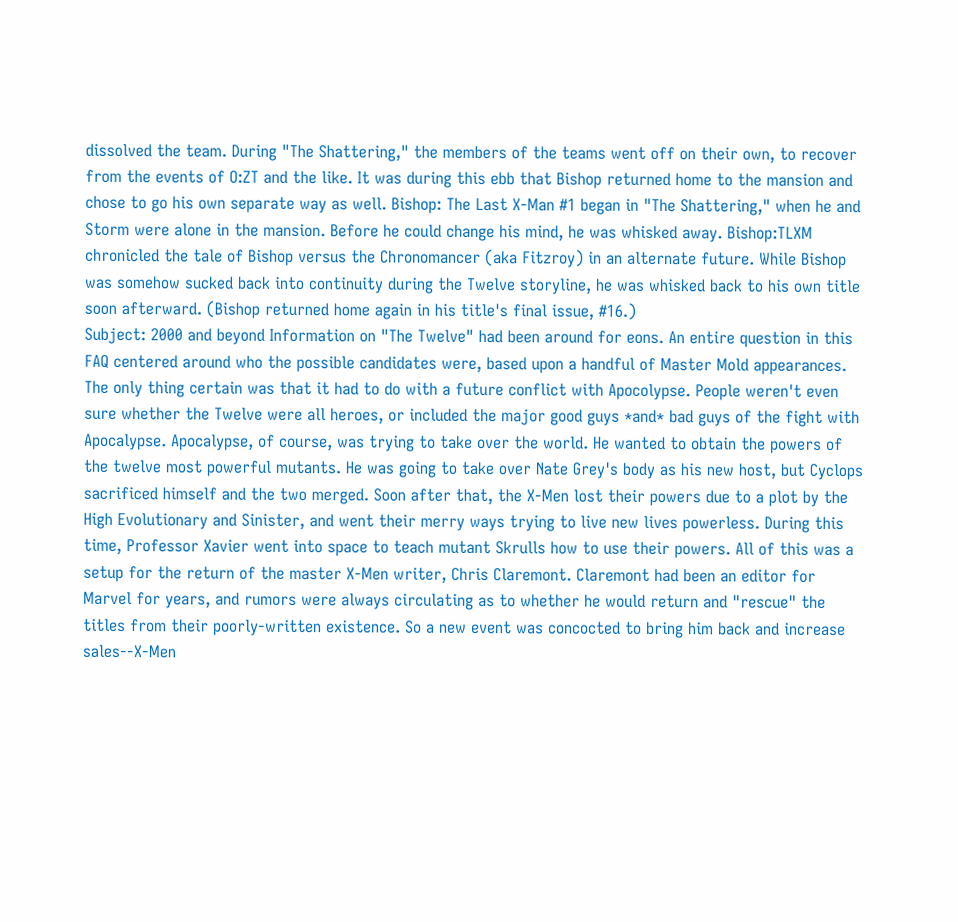dissolved the team. During "The Shattering," the members of the teams went off on their own, to recover from the events of O:ZT and the like. It was during this ebb that Bishop returned home to the mansion and chose to go his own separate way as well. Bishop: The Last X-Man #1 began in "The Shattering," when he and Storm were alone in the mansion. Before he could change his mind, he was whisked away. Bishop:TLXM chronicled the tale of Bishop versus the Chronomancer (aka Fitzroy) in an alternate future. While Bishop was somehow sucked back into continuity during the Twelve storyline, he was whisked back to his own title soon afterward. (Bishop returned home again in his title's final issue, #16.)
Subject: 2000 and beyond Information on "The Twelve" had been around for eons. An entire question in this FAQ centered around who the possible candidates were, based upon a handful of Master Mold appearances. The only thing certain was that it had to do with a future conflict with Apocolypse. People weren't even sure whether the Twelve were all heroes, or included the major good guys *and* bad guys of the fight with Apocalypse. Apocalypse, of course, was trying to take over the world. He wanted to obtain the powers of the twelve most powerful mutants. He was going to take over Nate Grey's body as his new host, but Cyclops sacrificed himself and the two merged. Soon after that, the X-Men lost their powers due to a plot by the High Evolutionary and Sinister, and went their merry ways trying to live new lives powerless. During this time, Professor Xavier went into space to teach mutant Skrulls how to use their powers. All of this was a setup for the return of the master X-Men writer, Chris Claremont. Claremont had been an editor for Marvel for years, and rumors were always circulating as to whether he would return and "rescue" the titles from their poorly-written existence. So a new event was concocted to bring him back and increase sales--X-Men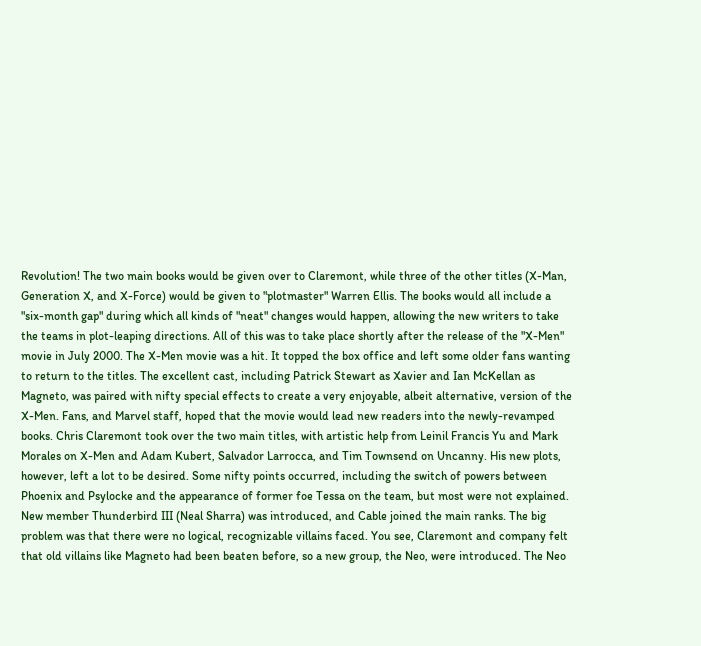Revolution! The two main books would be given over to Claremont, while three of the other titles (X-Man, Generation X, and X-Force) would be given to "plotmaster" Warren Ellis. The books would all include a "six-month gap" during which all kinds of "neat" changes would happen, allowing the new writers to take the teams in plot-leaping directions. All of this was to take place shortly after the release of the "X-Men" movie in July 2000. The X-Men movie was a hit. It topped the box office and left some older fans wanting to return to the titles. The excellent cast, including Patrick Stewart as Xavier and Ian McKellan as Magneto, was paired with nifty special effects to create a very enjoyable, albeit alternative, version of the X-Men. Fans, and Marvel staff, hoped that the movie would lead new readers into the newly-revamped books. Chris Claremont took over the two main titles, with artistic help from Leinil Francis Yu and Mark Morales on X-Men and Adam Kubert, Salvador Larrocca, and Tim Townsend on Uncanny. His new plots, however, left a lot to be desired. Some nifty points occurred, including the switch of powers between Phoenix and Psylocke and the appearance of former foe Tessa on the team, but most were not explained. New member Thunderbird III (Neal Sharra) was introduced, and Cable joined the main ranks. The big problem was that there were no logical, recognizable villains faced. You see, Claremont and company felt that old villains like Magneto had been beaten before, so a new group, the Neo, were introduced. The Neo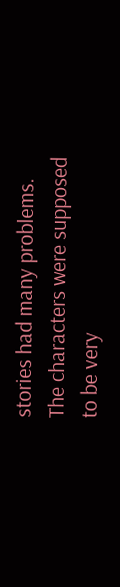stories had many problems. The characters were supposed to be very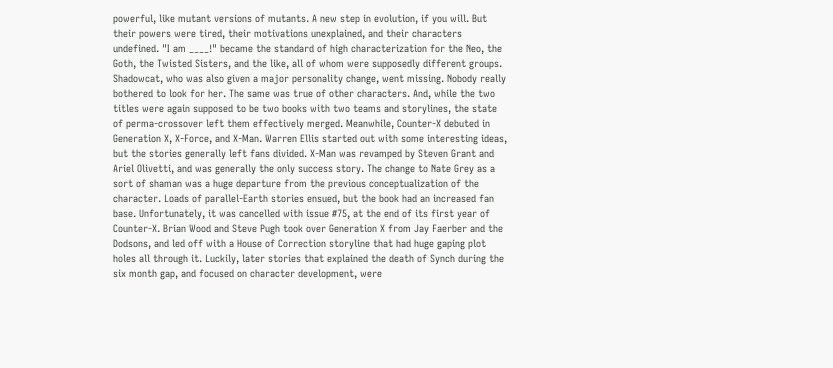powerful, like mutant versions of mutants. A new step in evolution, if you will. But their powers were tired, their motivations unexplained, and their characters undefined. "I am ____!" became the standard of high characterization for the Neo, the Goth, the Twisted Sisters, and the like, all of whom were supposedly different groups. Shadowcat, who was also given a major personality change, went missing. Nobody really bothered to look for her. The same was true of other characters. And, while the two titles were again supposed to be two books with two teams and storylines, the state of perma-crossover left them effectively merged. Meanwhile, Counter-X debuted in Generation X, X-Force, and X-Man. Warren Ellis started out with some interesting ideas, but the stories generally left fans divided. X-Man was revamped by Steven Grant and Ariel Olivetti, and was generally the only success story. The change to Nate Grey as a sort of shaman was a huge departure from the previous conceptualization of the character. Loads of parallel-Earth stories ensued, but the book had an increased fan base. Unfortunately, it was cancelled with issue #75, at the end of its first year of Counter-X. Brian Wood and Steve Pugh took over Generation X from Jay Faerber and the Dodsons, and led off with a House of Correction storyline that had huge gaping plot holes all through it. Luckily, later stories that explained the death of Synch during the six month gap, and focused on character development, were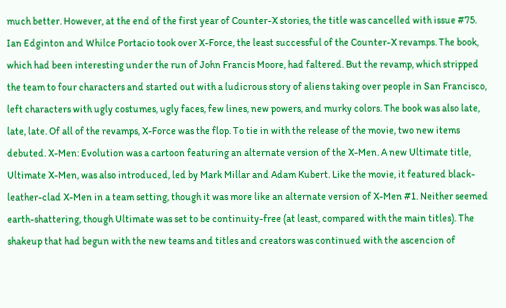much better. However, at the end of the first year of Counter-X stories, the title was cancelled with issue #75. Ian Edginton and Whilce Portacio took over X-Force, the least successful of the Counter-X revamps. The book, which had been interesting under the run of John Francis Moore, had faltered. But the revamp, which stripped the team to four characters and started out with a ludicrous story of aliens taking over people in San Francisco, left characters with ugly costumes, ugly faces, few lines, new powers, and murky colors. The book was also late, late, late. Of all of the revamps, X-Force was the flop. To tie in with the release of the movie, two new items debuted. X-Men: Evolution was a cartoon featuring an alternate version of the X-Men. A new Ultimate title, Ultimate X-Men, was also introduced, led by Mark Millar and Adam Kubert. Like the movie, it featured black-leather-clad X-Men in a team setting, though it was more like an alternate version of X-Men #1. Neither seemed earth-shattering, though Ultimate was set to be continuity-free (at least, compared with the main titles). The shakeup that had begun with the new teams and titles and creators was continued with the ascencion of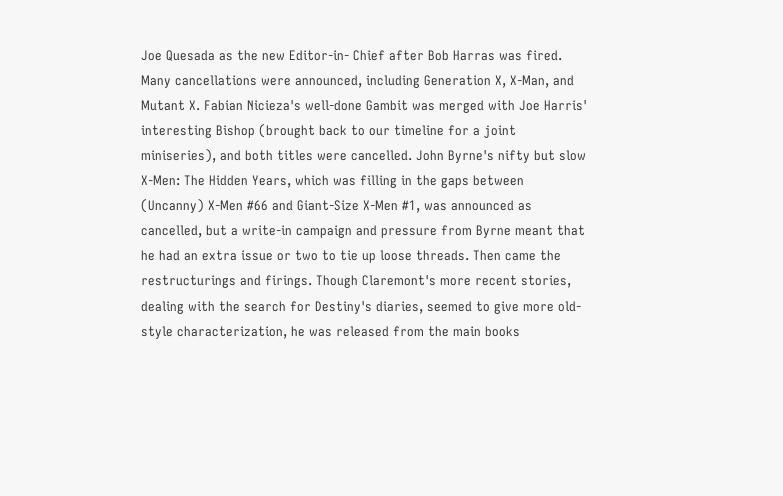Joe Quesada as the new Editor-in- Chief after Bob Harras was fired. Many cancellations were announced, including Generation X, X-Man, and Mutant X. Fabian Nicieza's well-done Gambit was merged with Joe Harris' interesting Bishop (brought back to our timeline for a joint miniseries), and both titles were cancelled. John Byrne's nifty but slow X-Men: The Hidden Years, which was filling in the gaps between (Uncanny) X-Men #66 and Giant-Size X-Men #1, was announced as cancelled, but a write-in campaign and pressure from Byrne meant that he had an extra issue or two to tie up loose threads. Then came the restructurings and firings. Though Claremont's more recent stories, dealing with the search for Destiny's diaries, seemed to give more old-style characterization, he was released from the main books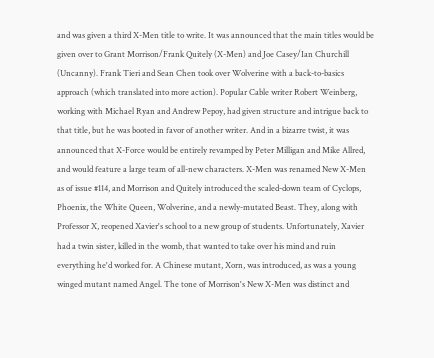and was given a third X-Men title to write. It was announced that the main titles would be given over to Grant Morrison/Frank Quitely (X-Men) and Joe Casey/Ian Churchill (Uncanny). Frank Tieri and Sean Chen took over Wolverine with a back-to-basics approach (which translated into more action). Popular Cable writer Robert Weinberg, working with Michael Ryan and Andrew Pepoy, had given structure and intrigue back to that title, but he was booted in favor of another writer. And in a bizarre twist, it was announced that X-Force would be entirely revamped by Peter Milligan and Mike Allred, and would feature a large team of all-new characters. X-Men was renamed New X-Men as of issue #114, and Morrison and Quitely introduced the scaled-down team of Cyclops, Phoenix, the White Queen, Wolverine, and a newly-mutated Beast. They, along with Professor X, reopened Xavier's school to a new group of students. Unfortunately, Xavier had a twin sister, killed in the womb, that wanted to take over his mind and ruin everything he'd worked for. A Chinese mutant, Xorn, was introduced, as was a young winged mutant named Angel. The tone of Morrison's New X-Men was distinct and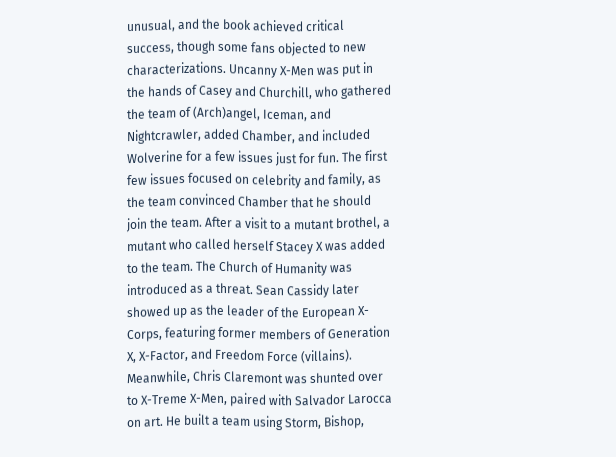unusual, and the book achieved critical success, though some fans objected to new characterizations. Uncanny X-Men was put in the hands of Casey and Churchill, who gathered the team of (Arch)angel, Iceman, and Nightcrawler, added Chamber, and included Wolverine for a few issues just for fun. The first few issues focused on celebrity and family, as the team convinced Chamber that he should join the team. After a visit to a mutant brothel, a mutant who called herself Stacey X was added to the team. The Church of Humanity was introduced as a threat. Sean Cassidy later showed up as the leader of the European X-Corps, featuring former members of Generation X, X-Factor, and Freedom Force (villains). Meanwhile, Chris Claremont was shunted over to X-Treme X-Men, paired with Salvador Larocca on art. He built a team using Storm, Bishop,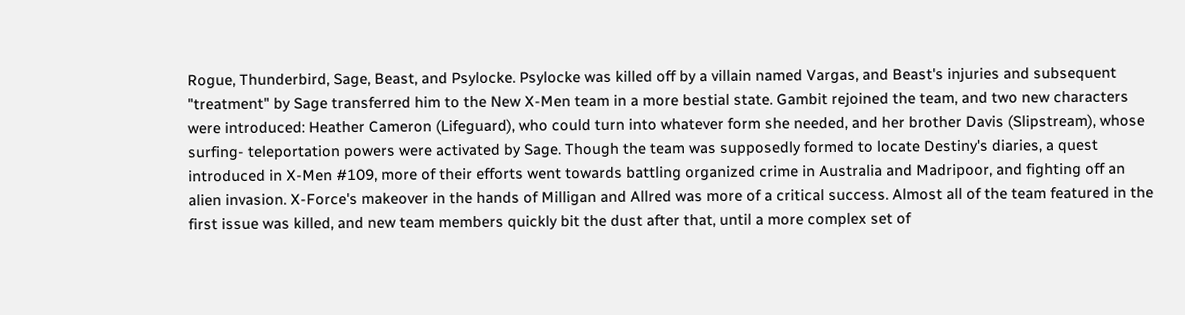Rogue, Thunderbird, Sage, Beast, and Psylocke. Psylocke was killed off by a villain named Vargas, and Beast's injuries and subsequent "treatment" by Sage transferred him to the New X-Men team in a more bestial state. Gambit rejoined the team, and two new characters were introduced: Heather Cameron (Lifeguard), who could turn into whatever form she needed, and her brother Davis (Slipstream), whose surfing- teleportation powers were activated by Sage. Though the team was supposedly formed to locate Destiny's diaries, a quest introduced in X-Men #109, more of their efforts went towards battling organized crime in Australia and Madripoor, and fighting off an alien invasion. X-Force's makeover in the hands of Milligan and Allred was more of a critical success. Almost all of the team featured in the first issue was killed, and new team members quickly bit the dust after that, until a more complex set of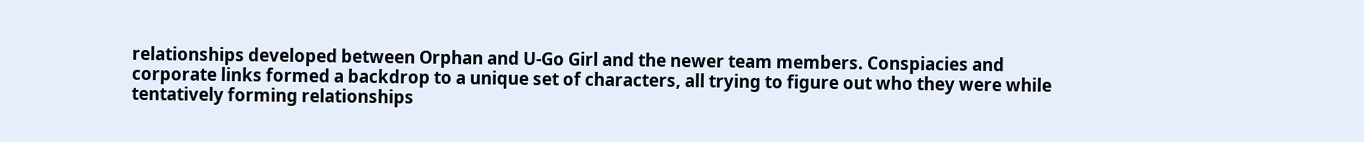relationships developed between Orphan and U-Go Girl and the newer team members. Conspiacies and corporate links formed a backdrop to a unique set of characters, all trying to figure out who they were while tentatively forming relationships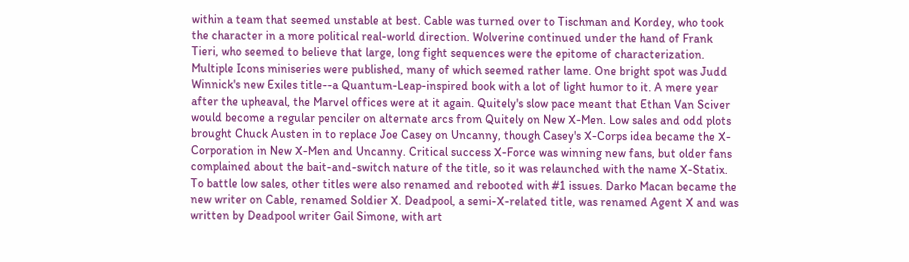within a team that seemed unstable at best. Cable was turned over to Tischman and Kordey, who took the character in a more political real-world direction. Wolverine continued under the hand of Frank Tieri, who seemed to believe that large, long fight sequences were the epitome of characterization. Multiple Icons miniseries were published, many of which seemed rather lame. One bright spot was Judd Winnick's new Exiles title--a Quantum-Leap-inspired book with a lot of light humor to it. A mere year after the upheaval, the Marvel offices were at it again. Quitely's slow pace meant that Ethan Van Sciver would become a regular penciler on alternate arcs from Quitely on New X-Men. Low sales and odd plots brought Chuck Austen in to replace Joe Casey on Uncanny, though Casey's X-Corps idea became the X-Corporation in New X-Men and Uncanny. Critical success X-Force was winning new fans, but older fans complained about the bait-and-switch nature of the title, so it was relaunched with the name X-Statix. To battle low sales, other titles were also renamed and rebooted with #1 issues. Darko Macan became the new writer on Cable, renamed Soldier X. Deadpool, a semi-X-related title, was renamed Agent X and was written by Deadpool writer Gail Simone, with art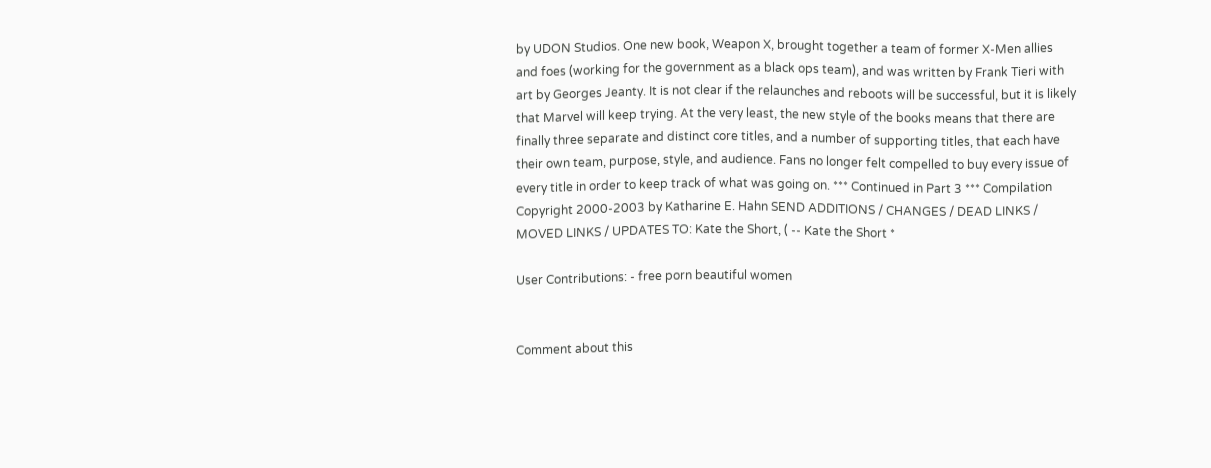by UDON Studios. One new book, Weapon X, brought together a team of former X-Men allies and foes (working for the government as a black ops team), and was written by Frank Tieri with art by Georges Jeanty. It is not clear if the relaunches and reboots will be successful, but it is likely that Marvel will keep trying. At the very least, the new style of the books means that there are finally three separate and distinct core titles, and a number of supporting titles, that each have their own team, purpose, style, and audience. Fans no longer felt compelled to buy every issue of every title in order to keep track of what was going on. *** Continued in Part 3 *** Compilation Copyright 2000-2003 by Katharine E. Hahn SEND ADDITIONS / CHANGES / DEAD LINKS / MOVED LINKS / UPDATES TO: Kate the Short, ( -- Kate the Short *

User Contributions: - free porn beautiful women


Comment about this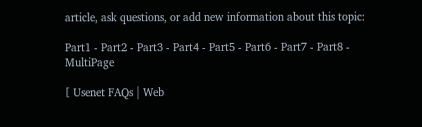article, ask questions, or add new information about this topic:

Part1 - Part2 - Part3 - Part4 - Part5 - Part6 - Part7 - Part8 - MultiPage

[ Usenet FAQs | Web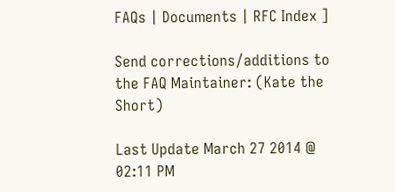FAQs | Documents | RFC Index ]

Send corrections/additions to the FAQ Maintainer: (Kate the Short)

Last Update March 27 2014 @ 02:11 PM